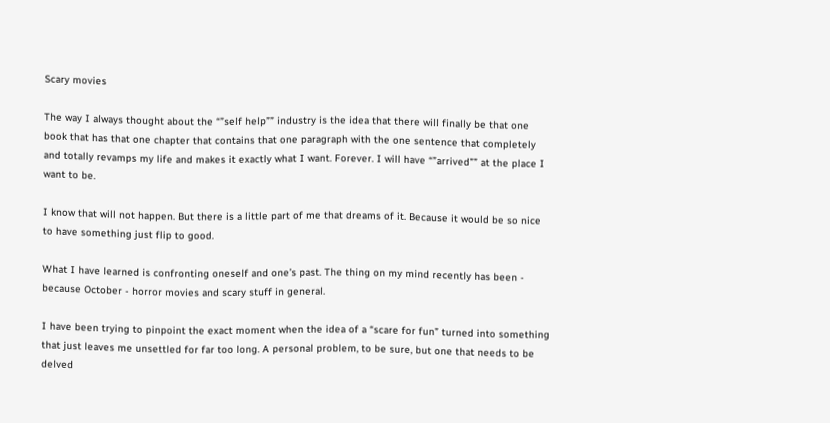Scary movies

The way I always thought about the “”self help”” industry is the idea that there will finally be that one book that has that one chapter that contains that one paragraph with the one sentence that completely and totally revamps my life and makes it exactly what I want. Forever. I will have “”arrived”” at the place I want to be.

I know that will not happen. But there is a little part of me that dreams of it. Because it would be so nice to have something just flip to good.

What I have learned is confronting oneself and one’s past. The thing on my mind recently has been - because October - horror movies and scary stuff in general.

I have been trying to pinpoint the exact moment when the idea of a “scare for fun” turned into something that just leaves me unsettled for far too long. A personal problem, to be sure, but one that needs to be delved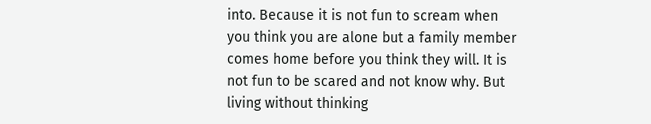into. Because it is not fun to scream when you think you are alone but a family member comes home before you think they will. It is not fun to be scared and not know why. But living without thinking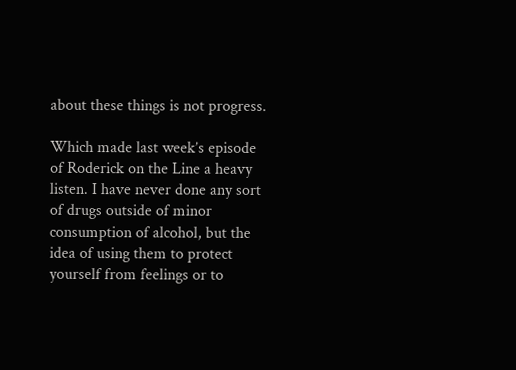about these things is not progress.

Which made last week’s episode of Roderick on the Line a heavy listen. I have never done any sort of drugs outside of minor consumption of alcohol, but the idea of using them to protect yourself from feelings or to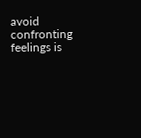avoid confronting feelings is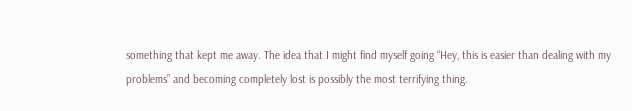something that kept me away. The idea that I might find myself going “Hey, this is easier than dealing with my problems” and becoming completely lost is possibly the most terrifying thing.